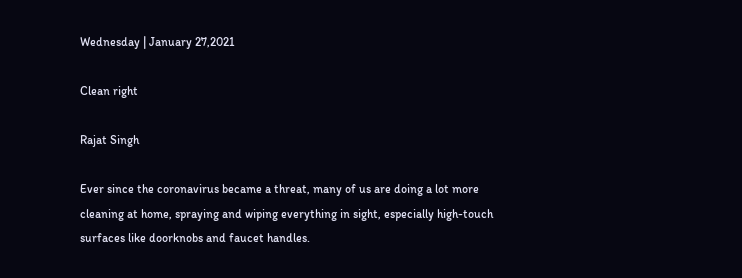Wednesday | January 27,2021

Clean right

Rajat Singh

Ever since the coronavirus became a threat, many of us are doing a lot more cleaning at home, spraying and wiping everything in sight, especially high-touch surfaces like doorknobs and faucet handles.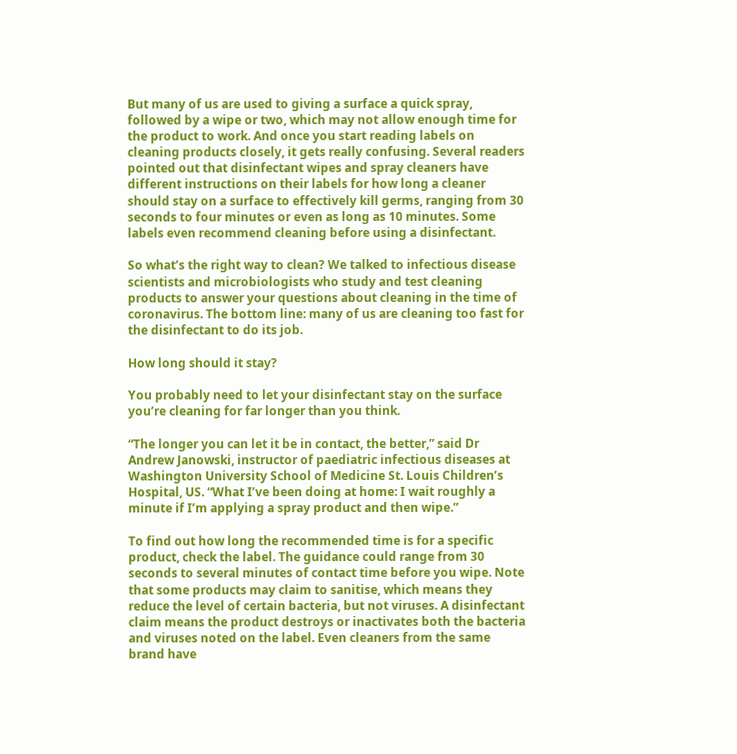But many of us are used to giving a surface a quick spray, followed by a wipe or two, which may not allow enough time for the product to work. And once you start reading labels on cleaning products closely, it gets really confusing. Several readers pointed out that disinfectant wipes and spray cleaners have different instructions on their labels for how long a cleaner should stay on a surface to effectively kill germs, ranging from 30 seconds to four minutes or even as long as 10 minutes. Some labels even recommend cleaning before using a disinfectant.

So what’s the right way to clean? We talked to infectious disease scientists and microbiologists who study and test cleaning products to answer your questions about cleaning in the time of coronavirus. The bottom line: many of us are cleaning too fast for the disinfectant to do its job.

How long should it stay?

You probably need to let your disinfectant stay on the surface you’re cleaning for far longer than you think.

“The longer you can let it be in contact, the better,” said Dr Andrew Janowski, instructor of paediatric infectious diseases at Washington University School of Medicine St. Louis Children’s Hospital, US. “What I’ve been doing at home: I wait roughly a minute if I’m applying a spray product and then wipe.”

To find out how long the recommended time is for a specific product, check the label. The guidance could range from 30 seconds to several minutes of contact time before you wipe. Note that some products may claim to sanitise, which means they reduce the level of certain bacteria, but not viruses. A disinfectant claim means the product destroys or inactivates both the bacteria and viruses noted on the label. Even cleaners from the same brand have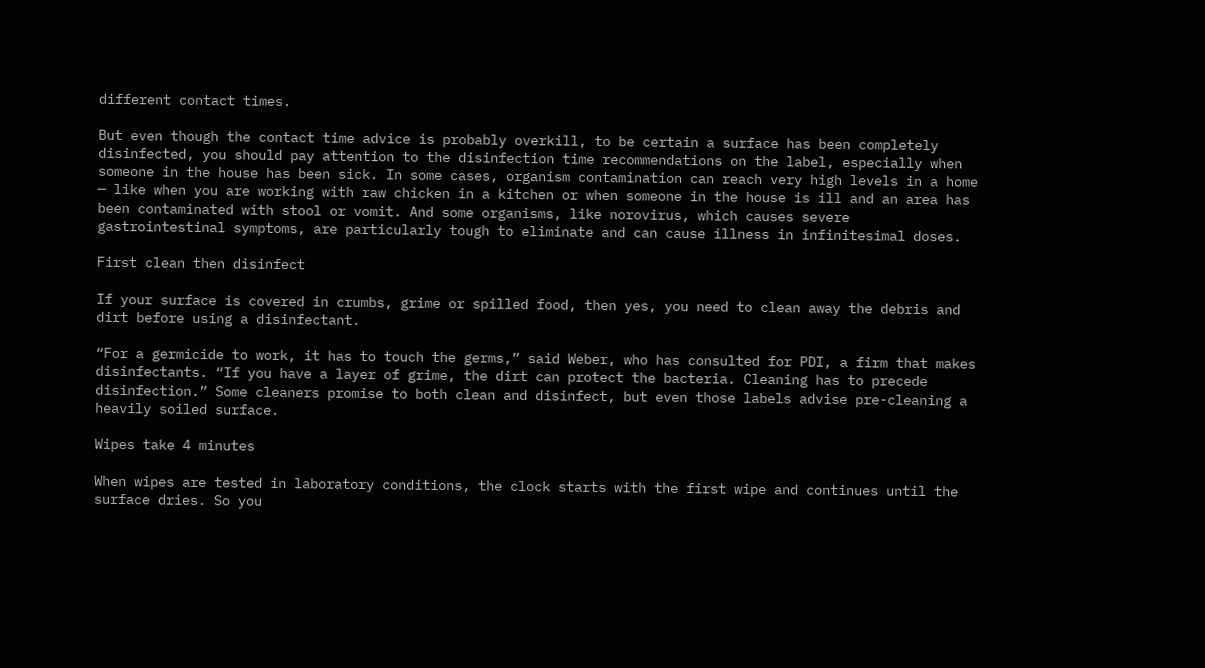different contact times.

But even though the contact time advice is probably overkill, to be certain a surface has been completely disinfected, you should pay attention to the disinfection time recommendations on the label, especially when someone in the house has been sick. In some cases, organism contamination can reach very high levels in a home — like when you are working with raw chicken in a kitchen or when someone in the house is ill and an area has been contaminated with stool or vomit. And some organisms, like norovirus, which causes severe gastrointestinal symptoms, are particularly tough to eliminate and can cause illness in infinitesimal doses.

First clean then disinfect

If your surface is covered in crumbs, grime or spilled food, then yes, you need to clean away the debris and dirt before using a disinfectant.

“For a germicide to work, it has to touch the germs,” said Weber, who has consulted for PDI, a firm that makes disinfectants. “If you have a layer of grime, the dirt can protect the bacteria. Cleaning has to precede disinfection.” Some cleaners promise to both clean and disinfect, but even those labels advise pre-cleaning a heavily soiled surface.

Wipes take 4 minutes

When wipes are tested in laboratory conditions, the clock starts with the first wipe and continues until the surface dries. So you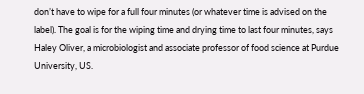don’t have to wipe for a full four minutes (or whatever time is advised on the label). The goal is for the wiping time and drying time to last four minutes, says Haley Oliver, a microbiologist and associate professor of food science at Purdue University, US.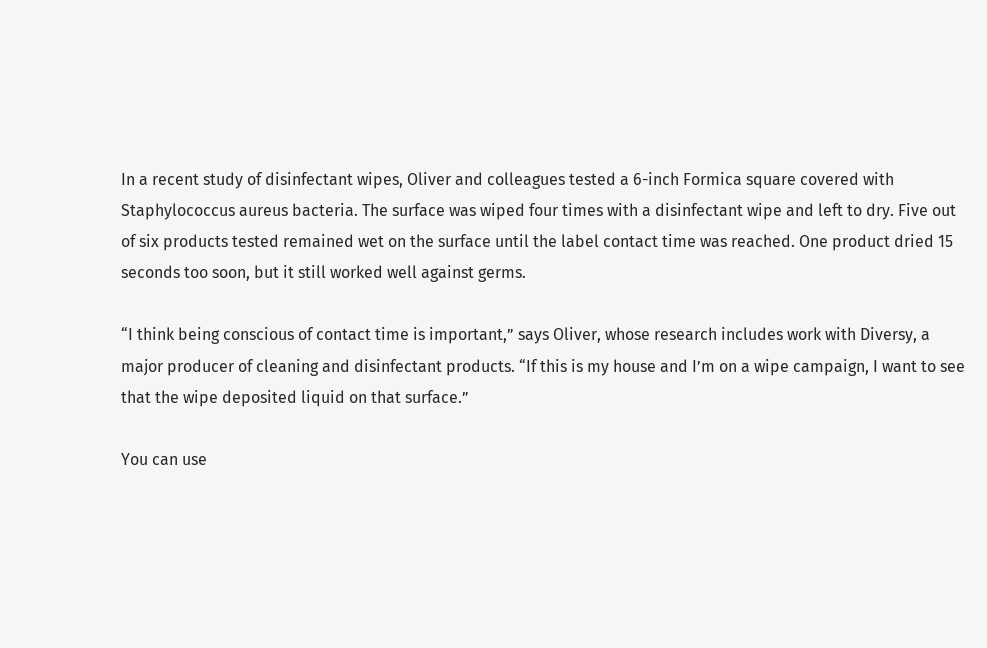In a recent study of disinfectant wipes, Oliver and colleagues tested a 6-inch Formica square covered with Staphylococcus aureus bacteria. The surface was wiped four times with a disinfectant wipe and left to dry. Five out of six products tested remained wet on the surface until the label contact time was reached. One product dried 15 seconds too soon, but it still worked well against germs.

“I think being conscious of contact time is important,” says Oliver, whose research includes work with Diversy, a major producer of cleaning and disinfectant products. “If this is my house and I’m on a wipe campaign, I want to see that the wipe deposited liquid on that surface.”

You can use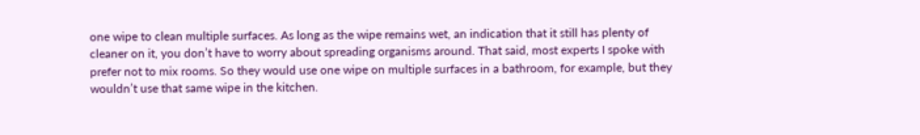one wipe to clean multiple surfaces. As long as the wipe remains wet, an indication that it still has plenty of cleaner on it, you don’t have to worry about spreading organisms around. That said, most experts I spoke with prefer not to mix rooms. So they would use one wipe on multiple surfaces in a bathroom, for example, but they wouldn’t use that same wipe in the kitchen.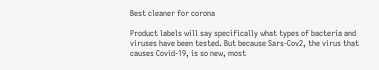Best cleaner for corona

Product labels will say specifically what types of bacteria and viruses have been tested. But because Sars-Cov2, the virus that causes Covid-19, is so new, most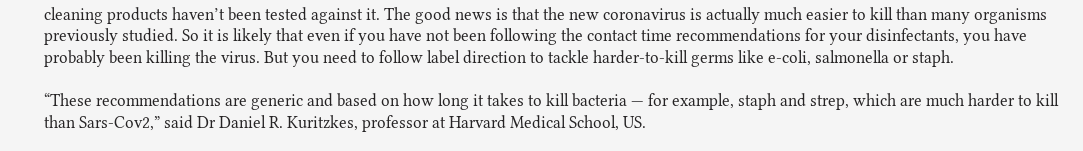cleaning products haven’t been tested against it. The good news is that the new coronavirus is actually much easier to kill than many organisms previously studied. So it is likely that even if you have not been following the contact time recommendations for your disinfectants, you have probably been killing the virus. But you need to follow label direction to tackle harder-to-kill germs like e-coli, salmonella or staph.

“These recommendations are generic and based on how long it takes to kill bacteria — for example, staph and strep, which are much harder to kill than Sars-Cov2,” said Dr Daniel R. Kuritzkes, professor at Harvard Medical School, US.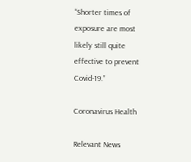“Shorter times of exposure are most likely still quite effective to prevent Covid-19.”

Coronavirus Health

Relevant News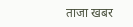ताजा खबर